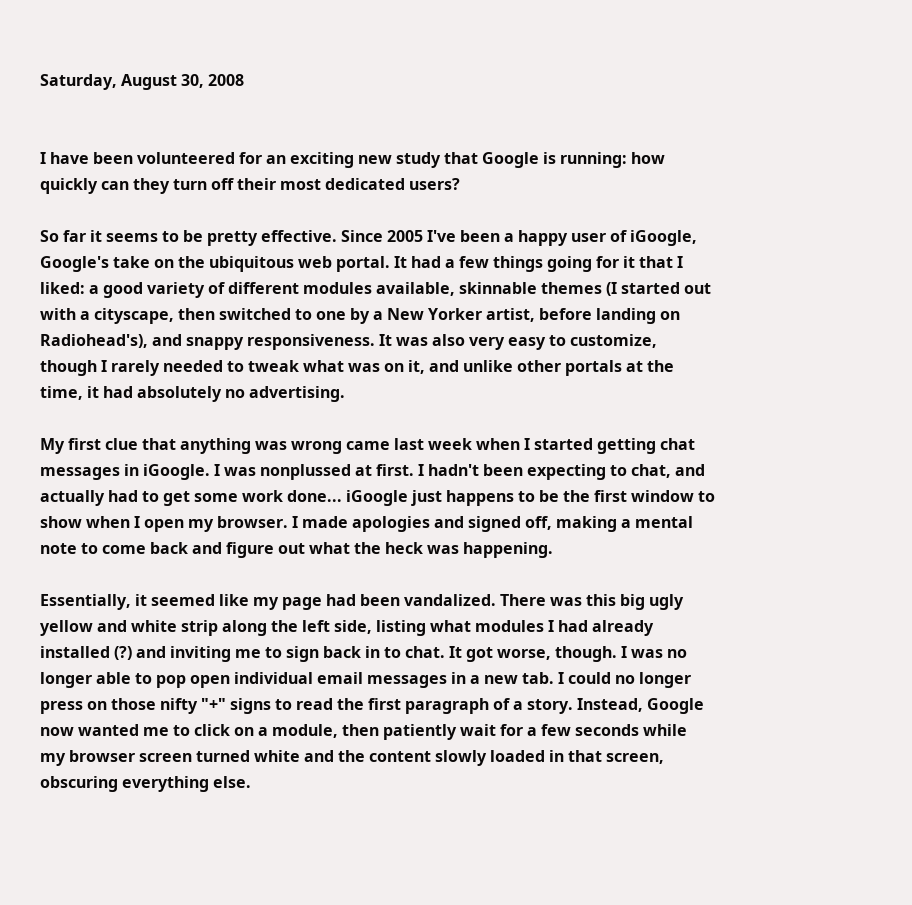Saturday, August 30, 2008


I have been volunteered for an exciting new study that Google is running: how quickly can they turn off their most dedicated users?

So far it seems to be pretty effective. Since 2005 I've been a happy user of iGoogle, Google's take on the ubiquitous web portal. It had a few things going for it that I liked: a good variety of different modules available, skinnable themes (I started out with a cityscape, then switched to one by a New Yorker artist, before landing on Radiohead's), and snappy responsiveness. It was also very easy to customize, though I rarely needed to tweak what was on it, and unlike other portals at the time, it had absolutely no advertising.

My first clue that anything was wrong came last week when I started getting chat messages in iGoogle. I was nonplussed at first. I hadn't been expecting to chat, and actually had to get some work done... iGoogle just happens to be the first window to show when I open my browser. I made apologies and signed off, making a mental note to come back and figure out what the heck was happening.

Essentially, it seemed like my page had been vandalized. There was this big ugly yellow and white strip along the left side, listing what modules I had already installed (?) and inviting me to sign back in to chat. It got worse, though. I was no longer able to pop open individual email messages in a new tab. I could no longer press on those nifty "+" signs to read the first paragraph of a story. Instead, Google now wanted me to click on a module, then patiently wait for a few seconds while my browser screen turned white and the content slowly loaded in that screen, obscuring everything else.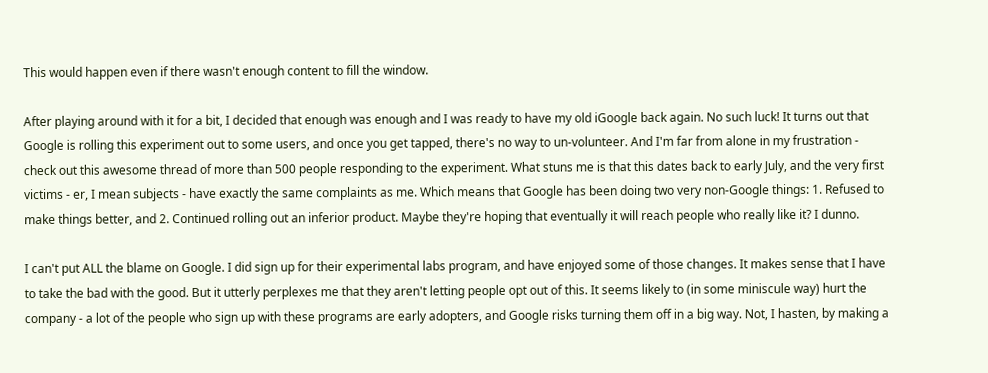This would happen even if there wasn't enough content to fill the window.

After playing around with it for a bit, I decided that enough was enough and I was ready to have my old iGoogle back again. No such luck! It turns out that Google is rolling this experiment out to some users, and once you get tapped, there's no way to un-volunteer. And I'm far from alone in my frustration - check out this awesome thread of more than 500 people responding to the experiment. What stuns me is that this dates back to early July, and the very first victims - er, I mean subjects - have exactly the same complaints as me. Which means that Google has been doing two very non-Google things: 1. Refused to make things better, and 2. Continued rolling out an inferior product. Maybe they're hoping that eventually it will reach people who really like it? I dunno.

I can't put ALL the blame on Google. I did sign up for their experimental labs program, and have enjoyed some of those changes. It makes sense that I have to take the bad with the good. But it utterly perplexes me that they aren't letting people opt out of this. It seems likely to (in some miniscule way) hurt the company - a lot of the people who sign up with these programs are early adopters, and Google risks turning them off in a big way. Not, I hasten, by making a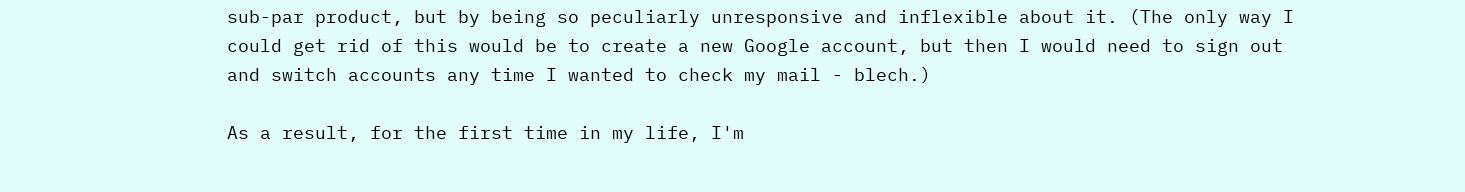sub-par product, but by being so peculiarly unresponsive and inflexible about it. (The only way I could get rid of this would be to create a new Google account, but then I would need to sign out and switch accounts any time I wanted to check my mail - blech.)

As a result, for the first time in my life, I'm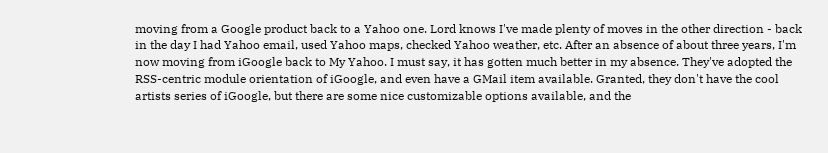moving from a Google product back to a Yahoo one. Lord knows I've made plenty of moves in the other direction - back in the day I had Yahoo email, used Yahoo maps, checked Yahoo weather, etc. After an absence of about three years, I'm now moving from iGoogle back to My Yahoo. I must say, it has gotten much better in my absence. They've adopted the RSS-centric module orientation of iGoogle, and even have a GMail item available. Granted, they don't have the cool artists series of iGoogle, but there are some nice customizable options available, and the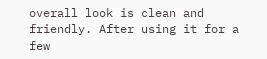overall look is clean and friendly. After using it for a few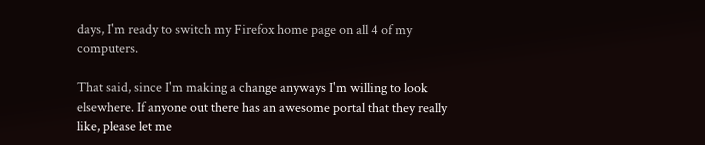days, I'm ready to switch my Firefox home page on all 4 of my computers.

That said, since I'm making a change anyways I'm willing to look elsewhere. If anyone out there has an awesome portal that they really like, please let me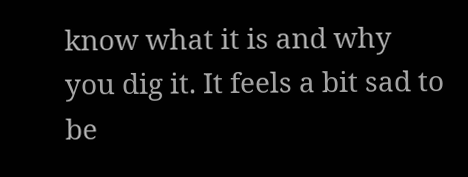know what it is and why you dig it. It feels a bit sad to be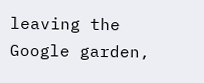leaving the Google garden,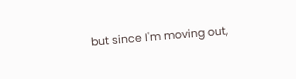but since I'm moving out,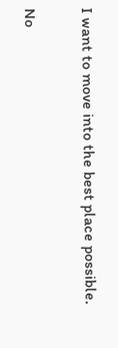I want to move into the best place possible.

No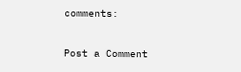comments:

Post a Comment